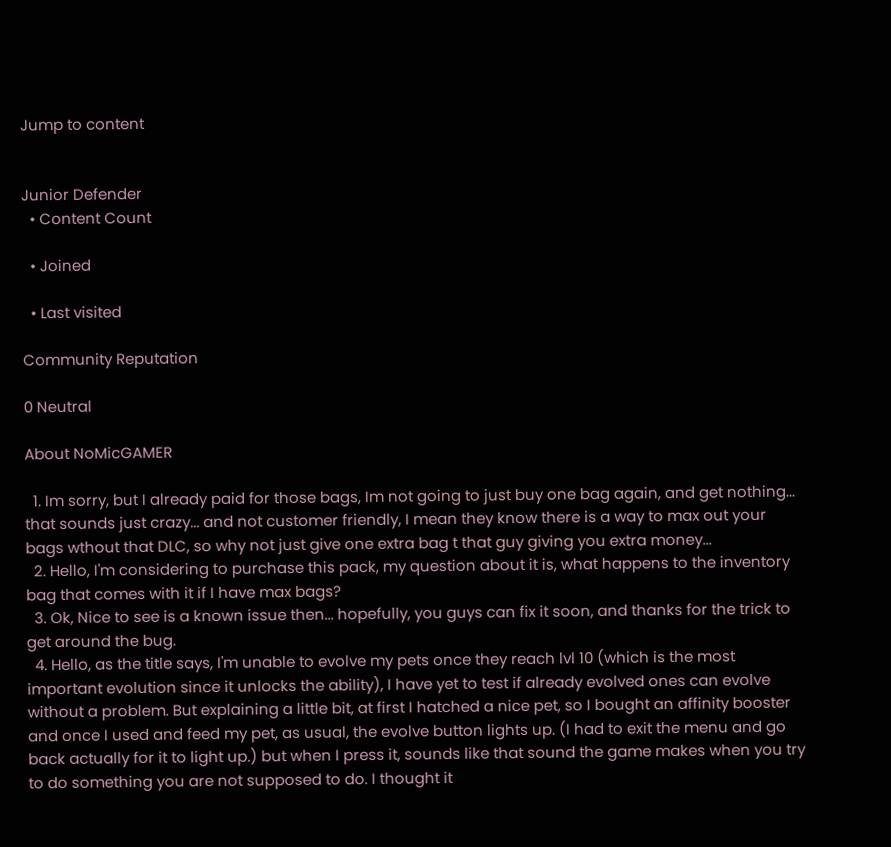Jump to content


Junior Defender
  • Content Count

  • Joined

  • Last visited

Community Reputation

0 Neutral

About NoMicGAMER

  1. Im sorry, but I already paid for those bags, Im not going to just buy one bag again, and get nothing... that sounds just crazy... and not customer friendly, I mean they know there is a way to max out your bags wthout that DLC, so why not just give one extra bag t that guy giving you extra money...
  2. Hello, I'm considering to purchase this pack, my question about it is, what happens to the inventory bag that comes with it if I have max bags?
  3. Ok, Nice to see is a known issue then... hopefully, you guys can fix it soon, and thanks for the trick to get around the bug.
  4. Hello, as the title says, I'm unable to evolve my pets once they reach lvl 10 (which is the most important evolution since it unlocks the ability), I have yet to test if already evolved ones can evolve without a problem. But explaining a little bit, at first I hatched a nice pet, so I bought an affinity booster and once I used and feed my pet, as usual, the evolve button lights up. (I had to exit the menu and go back actually for it to light up.) but when I press it, sounds like that sound the game makes when you try to do something you are not supposed to do. I thought it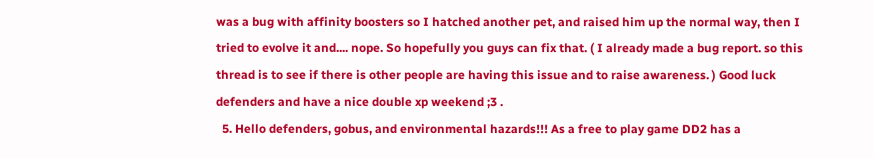was a bug with affinity boosters so I hatched another pet, and raised him up the normal way, then I tried to evolve it and.... nope. So hopefully you guys can fix that. ( I already made a bug report. so this thread is to see if there is other people are having this issue and to raise awareness. ) Good luck defenders and have a nice double xp weekend ;3 .
  5. Hello defenders, gobus, and environmental hazards!!! As a free to play game DD2 has a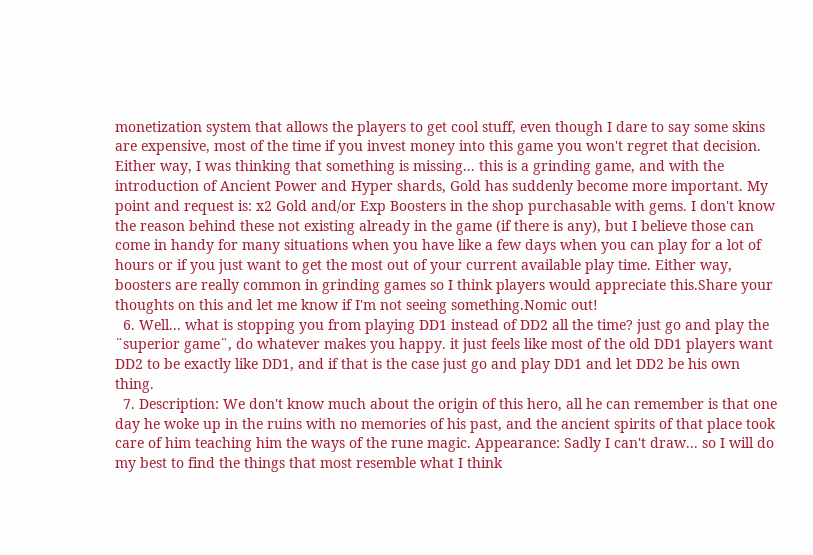monetization system that allows the players to get cool stuff, even though I dare to say some skins are expensive, most of the time if you invest money into this game you won't regret that decision. Either way, I was thinking that something is missing... this is a grinding game, and with the introduction of Ancient Power and Hyper shards, Gold has suddenly become more important. My point and request is: x2 Gold and/or Exp Boosters in the shop purchasable with gems. I don't know the reason behind these not existing already in the game (if there is any), but I believe those can come in handy for many situations when you have like a few days when you can play for a lot of hours or if you just want to get the most out of your current available play time. Either way, boosters are really common in grinding games so I think players would appreciate this.Share your thoughts on this and let me know if I'm not seeing something.Nomic out!
  6. Well... what is stopping you from playing DD1 instead of DD2 all the time? just go and play the ¨superior game¨, do whatever makes you happy. it just feels like most of the old DD1 players want DD2 to be exactly like DD1, and if that is the case just go and play DD1 and let DD2 be his own thing.
  7. Description: We don't know much about the origin of this hero, all he can remember is that one day he woke up in the ruins with no memories of his past, and the ancient spirits of that place took care of him teaching him the ways of the rune magic. Appearance: Sadly I can't draw... so I will do my best to find the things that most resemble what I think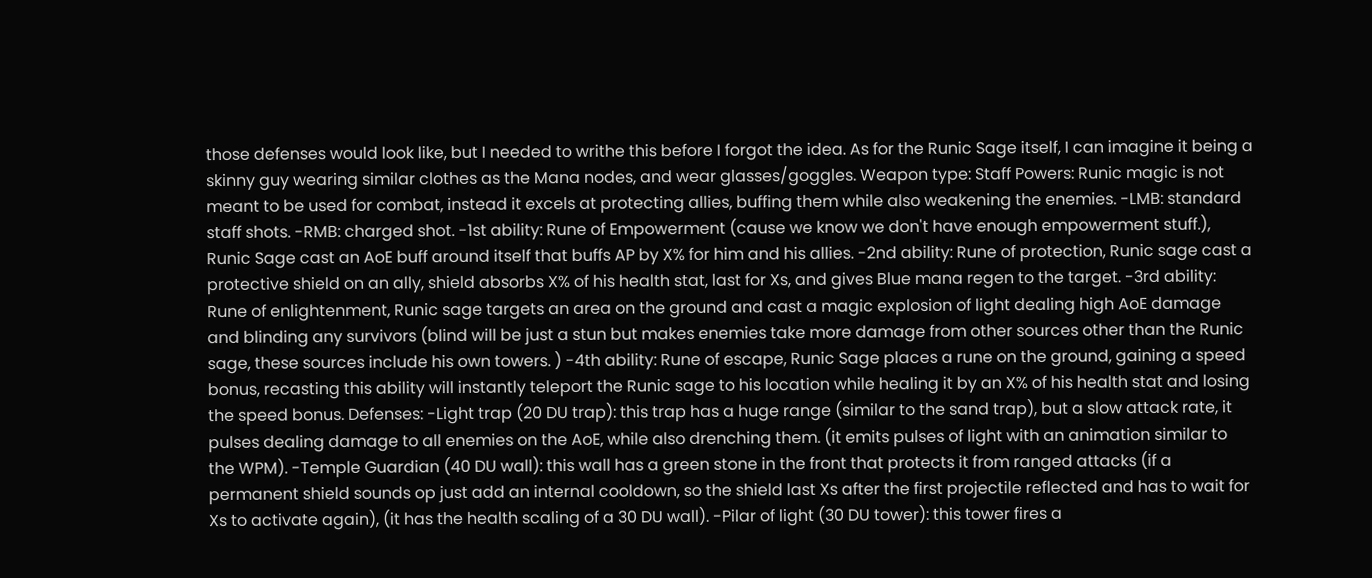those defenses would look like, but I needed to writhe this before I forgot the idea. As for the Runic Sage itself, I can imagine it being a skinny guy wearing similar clothes as the Mana nodes, and wear glasses/goggles. Weapon type: Staff Powers: Runic magic is not meant to be used for combat, instead it excels at protecting allies, buffing them while also weakening the enemies. -LMB: standard staff shots. -RMB: charged shot. -1st ability: Rune of Empowerment (cause we know we don't have enough empowerment stuff.), Runic Sage cast an AoE buff around itself that buffs AP by X% for him and his allies. -2nd ability: Rune of protection, Runic sage cast a protective shield on an ally, shield absorbs X% of his health stat, last for Xs, and gives Blue mana regen to the target. -3rd ability: Rune of enlightenment, Runic sage targets an area on the ground and cast a magic explosion of light dealing high AoE damage and blinding any survivors (blind will be just a stun but makes enemies take more damage from other sources other than the Runic sage, these sources include his own towers. ) -4th ability: Rune of escape, Runic Sage places a rune on the ground, gaining a speed bonus, recasting this ability will instantly teleport the Runic sage to his location while healing it by an X% of his health stat and losing the speed bonus. Defenses: -Light trap (20 DU trap): this trap has a huge range (similar to the sand trap), but a slow attack rate, it pulses dealing damage to all enemies on the AoE, while also drenching them. (it emits pulses of light with an animation similar to the WPM). -Temple Guardian (40 DU wall): this wall has a green stone in the front that protects it from ranged attacks (if a permanent shield sounds op just add an internal cooldown, so the shield last Xs after the first projectile reflected and has to wait for Xs to activate again), (it has the health scaling of a 30 DU wall). -Pilar of light (30 DU tower): this tower fires a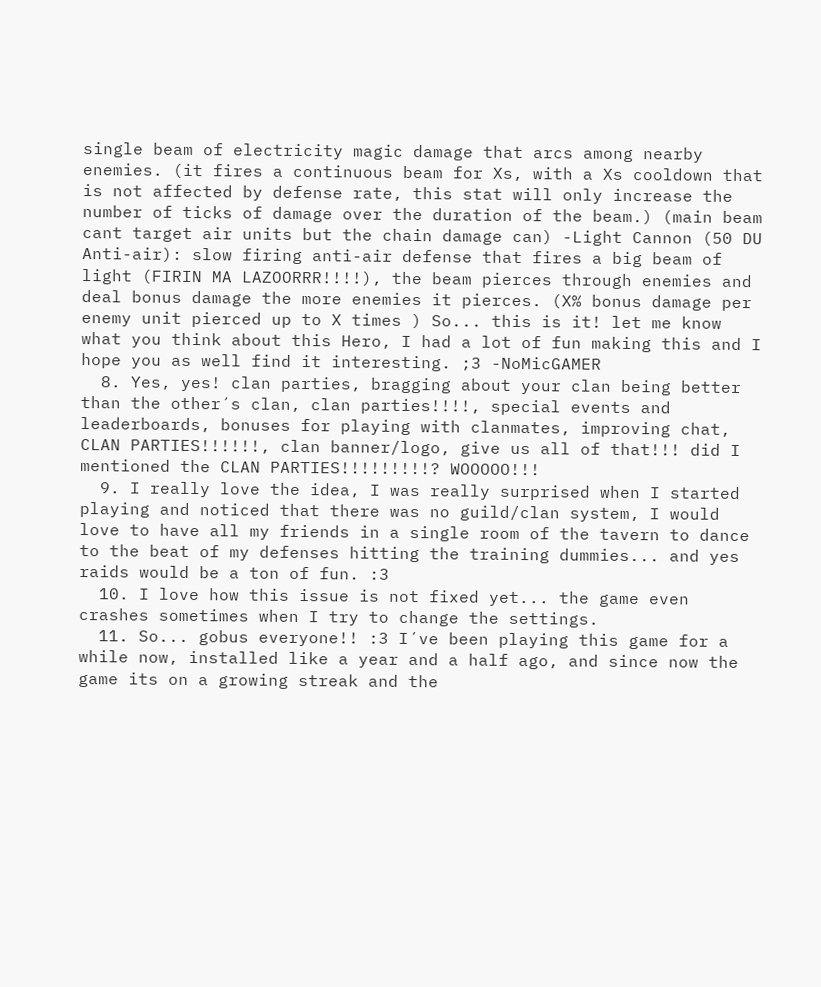single beam of electricity magic damage that arcs among nearby enemies. (it fires a continuous beam for Xs, with a Xs cooldown that is not affected by defense rate, this stat will only increase the number of ticks of damage over the duration of the beam.) (main beam cant target air units but the chain damage can) -Light Cannon (50 DU Anti-air): slow firing anti-air defense that fires a big beam of light (FIRIN MA LAZOORRR!!!!), the beam pierces through enemies and deal bonus damage the more enemies it pierces. (X% bonus damage per enemy unit pierced up to X times ) So... this is it! let me know what you think about this Hero, I had a lot of fun making this and I hope you as well find it interesting. ;3 -NoMicGAMER
  8. Yes, yes! clan parties, bragging about your clan being better than the other´s clan, clan parties!!!!, special events and leaderboards, bonuses for playing with clanmates, improving chat, CLAN PARTIES!!!!!!, clan banner/logo, give us all of that!!! did I mentioned the CLAN PARTIES!!!!!!!!!? WOOOOO!!!
  9. I really love the idea, I was really surprised when I started playing and noticed that there was no guild/clan system, I would love to have all my friends in a single room of the tavern to dance to the beat of my defenses hitting the training dummies... and yes raids would be a ton of fun. :3
  10. I love how this issue is not fixed yet... the game even crashes sometimes when I try to change the settings.
  11. So... gobus everyone!! :3 I´ve been playing this game for a while now, installed like a year and a half ago, and since now the game its on a growing streak and the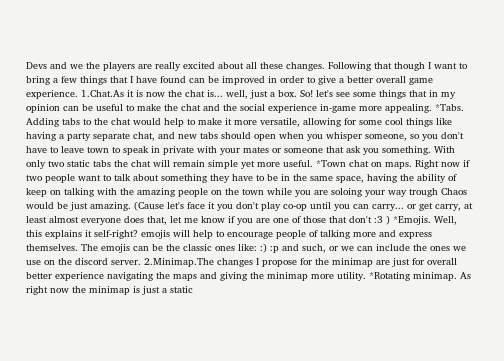Devs and we the players are really excited about all these changes. Following that though I want to bring a few things that I have found can be improved in order to give a better overall game experience. 1.Chat.As it is now the chat is... well, just a box. So! let's see some things that in my opinion can be useful to make the chat and the social experience in-game more appealing. *Tabs. Adding tabs to the chat would help to make it more versatile, allowing for some cool things like having a party separate chat, and new tabs should open when you whisper someone, so you don't have to leave town to speak in private with your mates or someone that ask you something. With only two static tabs the chat will remain simple yet more useful. *Town chat on maps. Right now if two people want to talk about something they have to be in the same space, having the ability of keep on talking with the amazing people on the town while you are soloing your way trough Chaos would be just amazing. (Cause let's face it you don't play co-op until you can carry... or get carry, at least almost everyone does that, let me know if you are one of those that don't :3 ) *Emojis. Well, this explains it self-right? emojis will help to encourage people of talking more and express themselves. The emojis can be the classic ones like: :) :p and such, or we can include the ones we use on the discord server. 2.Minimap.The changes I propose for the minimap are just for overall better experience navigating the maps and giving the minimap more utility. *Rotating minimap. As right now the minimap is just a static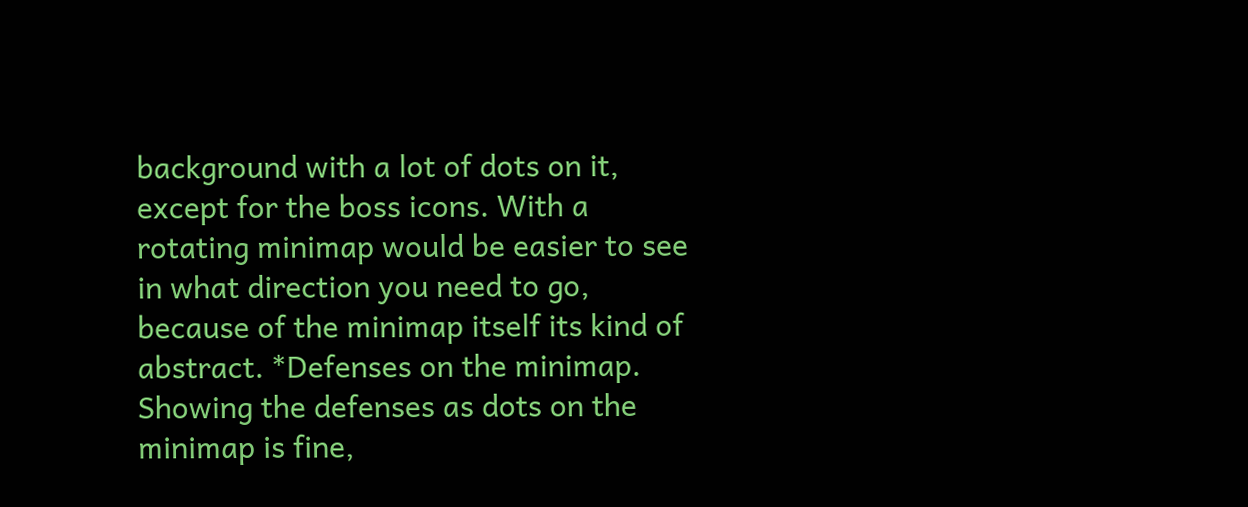background with a lot of dots on it, except for the boss icons. With a rotating minimap would be easier to see in what direction you need to go, because of the minimap itself its kind of abstract. *Defenses on the minimap. Showing the defenses as dots on the minimap is fine,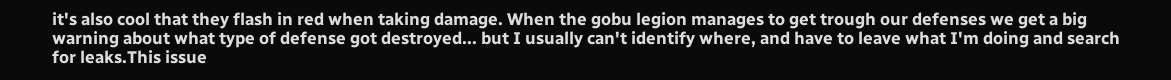it's also cool that they flash in red when taking damage. When the gobu legion manages to get trough our defenses we get a big warning about what type of defense got destroyed... but I usually can't identify where, and have to leave what I'm doing and search for leaks.This issue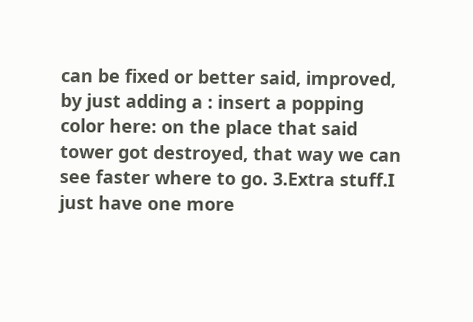can be fixed or better said, improved, by just adding a : insert a popping color here: on the place that said tower got destroyed, that way we can see faster where to go. 3.Extra stuff.I just have one more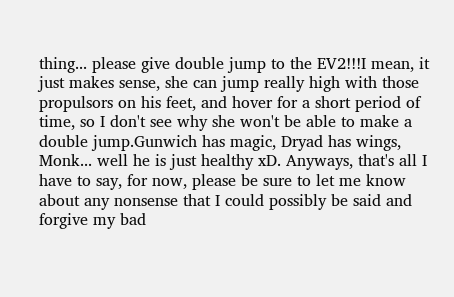thing... please give double jump to the EV2!!!I mean, it just makes sense, she can jump really high with those propulsors on his feet, and hover for a short period of time, so I don't see why she won't be able to make a double jump.Gunwich has magic, Dryad has wings, Monk... well he is just healthy xD. Anyways, that's all I have to say, for now, please be sure to let me know about any nonsense that I could possibly be said and forgive my bad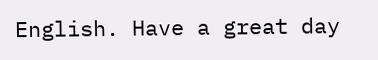English. Have a great day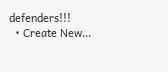defenders!!!
  • Create New...